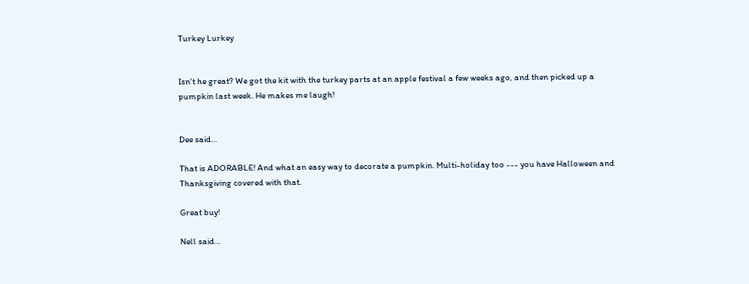Turkey Lurkey


Isn't he great? We got the kit with the turkey parts at an apple festival a few weeks ago, and then picked up a pumpkin last week. He makes me laugh!


Dee said...

That is ADORABLE! And what an easy way to decorate a pumpkin. Multi-holiday too --- you have Halloween and Thanksgiving covered with that.

Great buy!

Nell said...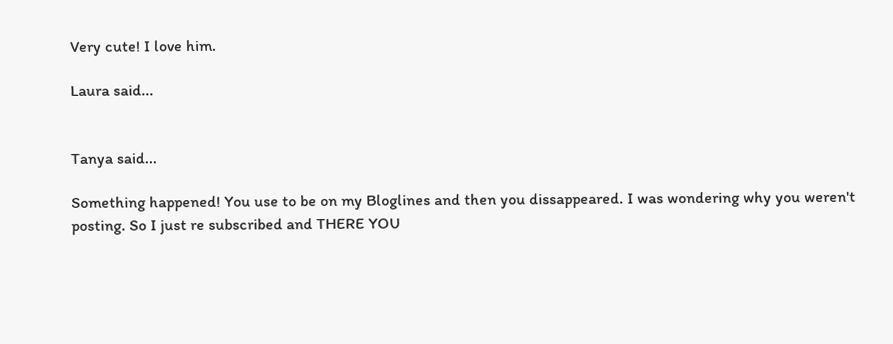Very cute! I love him.

Laura said...


Tanya said...

Something happened! You use to be on my Bloglines and then you dissappeared. I was wondering why you weren't posting. So I just re subscribed and THERE YOU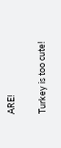ARE!

Turkey is too cute!